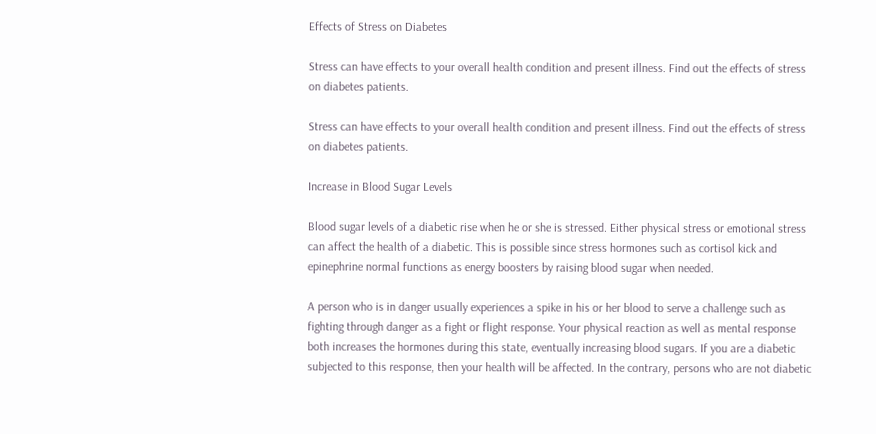Effects of Stress on Diabetes

Stress can have effects to your overall health condition and present illness. Find out the effects of stress on diabetes patients.

Stress can have effects to your overall health condition and present illness. Find out the effects of stress on diabetes patients.

Increase in Blood Sugar Levels

Blood sugar levels of a diabetic rise when he or she is stressed. Either physical stress or emotional stress can affect the health of a diabetic. This is possible since stress hormones such as cortisol kick and epinephrine normal functions as energy boosters by raising blood sugar when needed.

A person who is in danger usually experiences a spike in his or her blood to serve a challenge such as fighting through danger as a fight or flight response. Your physical reaction as well as mental response both increases the hormones during this state, eventually increasing blood sugars. If you are a diabetic subjected to this response, then your health will be affected. In the contrary, persons who are not diabetic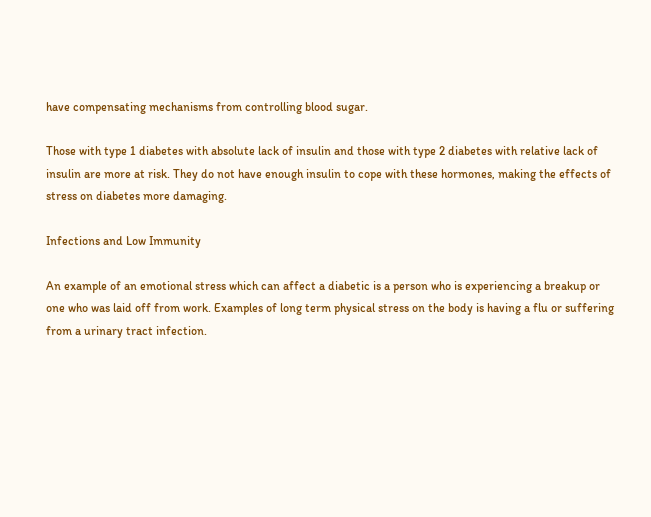have compensating mechanisms from controlling blood sugar.

Those with type 1 diabetes with absolute lack of insulin and those with type 2 diabetes with relative lack of insulin are more at risk. They do not have enough insulin to cope with these hormones, making the effects of stress on diabetes more damaging.

Infections and Low Immunity

An example of an emotional stress which can affect a diabetic is a person who is experiencing a breakup or one who was laid off from work. Examples of long term physical stress on the body is having a flu or suffering from a urinary tract infection.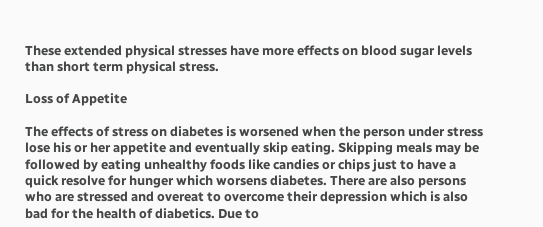These extended physical stresses have more effects on blood sugar levels than short term physical stress.

Loss of Appetite

The effects of stress on diabetes is worsened when the person under stress lose his or her appetite and eventually skip eating. Skipping meals may be followed by eating unhealthy foods like candies or chips just to have a quick resolve for hunger which worsens diabetes. There are also persons who are stressed and overeat to overcome their depression which is also bad for the health of diabetics. Due to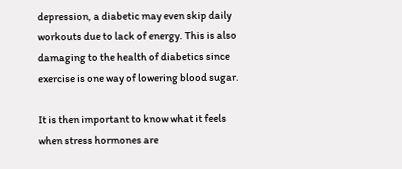depression, a diabetic may even skip daily workouts due to lack of energy. This is also damaging to the health of diabetics since exercise is one way of lowering blood sugar.

It is then important to know what it feels when stress hormones are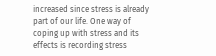increased since stress is already part of our life. One way of coping up with stress and its effects is recording stress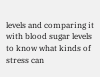levels and comparing it with blood sugar levels to know what kinds of stress can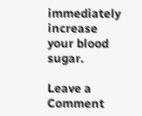immediately increase your blood sugar.

Leave a Comment